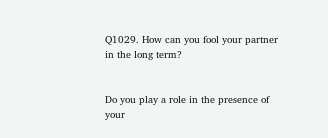Q1029. How can you fool your partner in the long term?


Do you play a role in the presence of your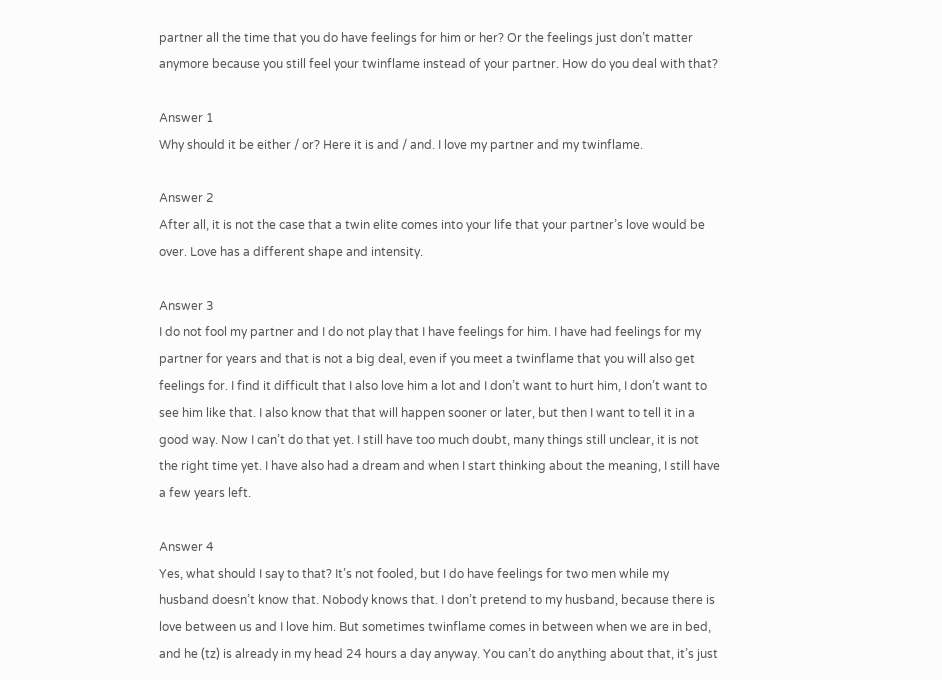partner all the time that you do have feelings for him or her? Or the feelings just don’t matter anymore because you still feel your twinflame instead of your partner. How do you deal with that?

Answer 1
Why should it be either / or? Here it is and / and. I love my partner and my twinflame.

Answer 2
After all, it is not the case that a twin elite comes into your life that your partner’s love would be over. Love has a different shape and intensity.

Answer 3
I do not fool my partner and I do not play that I have feelings for him. I have had feelings for my partner for years and that is not a big deal, even if you meet a twinflame that you will also get feelings for. I find it difficult that I also love him a lot and I don’t want to hurt him, I don’t want to see him like that. I also know that that will happen sooner or later, but then I want to tell it in a good way. Now I can’t do that yet. I still have too much doubt, many things still unclear, it is not the right time yet. I have also had a dream and when I start thinking about the meaning, I still have a few years left.

Answer 4
Yes, what should I say to that? It’s not fooled, but I do have feelings for two men while my husband doesn’t know that. Nobody knows that. I don’t pretend to my husband, because there is love between us and I love him. But sometimes twinflame comes in between when we are in bed, and he (tz) is already in my head 24 hours a day anyway. You can’t do anything about that, it’s just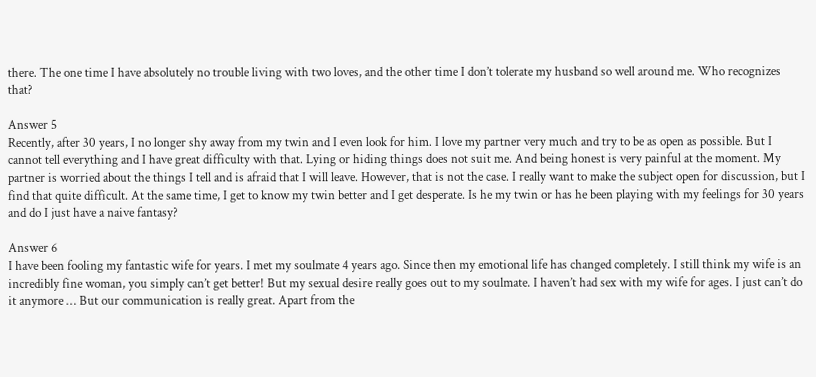there. The one time I have absolutely no trouble living with two loves, and the other time I don’t tolerate my husband so well around me. Who recognizes that?

Answer 5
Recently, after 30 years, I no longer shy away from my twin and I even look for him. I love my partner very much and try to be as open as possible. But I cannot tell everything and I have great difficulty with that. Lying or hiding things does not suit me. And being honest is very painful at the moment. My partner is worried about the things I tell and is afraid that I will leave. However, that is not the case. I really want to make the subject open for discussion, but I find that quite difficult. At the same time, I get to know my twin better and I get desperate. Is he my twin or has he been playing with my feelings for 30 years and do I just have a naive fantasy?

Answer 6
I have been fooling my fantastic wife for years. I met my soulmate 4 years ago. Since then my emotional life has changed completely. I still think my wife is an incredibly fine woman, you simply can’t get better! But my sexual desire really goes out to my soulmate. I haven’t had sex with my wife for ages. I just can’t do it anymore … But our communication is really great. Apart from the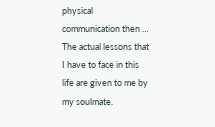physical communication then … The actual lessons that I have to face in this life are given to me by my soulmate.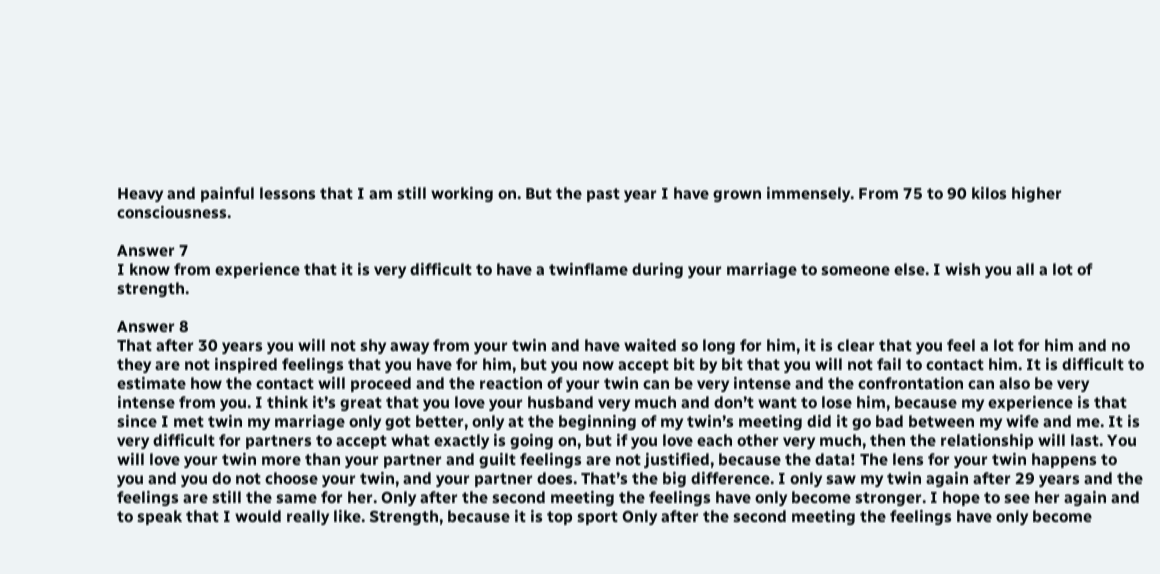Heavy and painful lessons that I am still working on. But the past year I have grown immensely. From 75 to 90 kilos higher consciousness.

Answer 7
I know from experience that it is very difficult to have a twinflame during your marriage to someone else. I wish you all a lot of strength.

Answer 8
That after 30 years you will not shy away from your twin and have waited so long for him, it is clear that you feel a lot for him and no they are not inspired feelings that you have for him, but you now accept bit by bit that you will not fail to contact him. It is difficult to estimate how the contact will proceed and the reaction of your twin can be very intense and the confrontation can also be very intense from you. I think it’s great that you love your husband very much and don’t want to lose him, because my experience is that since I met twin my marriage only got better, only at the beginning of my twin’s meeting did it go bad between my wife and me. It is very difficult for partners to accept what exactly is going on, but if you love each other very much, then the relationship will last. You will love your twin more than your partner and guilt feelings are not justified, because the data! The lens for your twin happens to you and you do not choose your twin, and your partner does. That’s the big difference. I only saw my twin again after 29 years and the feelings are still the same for her. Only after the second meeting the feelings have only become stronger. I hope to see her again and to speak that I would really like. Strength, because it is top sport Only after the second meeting the feelings have only become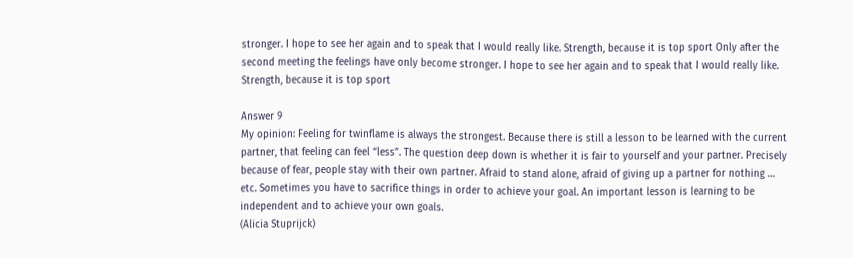stronger. I hope to see her again and to speak that I would really like. Strength, because it is top sport Only after the second meeting the feelings have only become stronger. I hope to see her again and to speak that I would really like. Strength, because it is top sport

Answer 9
My opinion: Feeling for twinflame is always the strongest. Because there is still a lesson to be learned with the current partner, that feeling can feel “less”. The question deep down is whether it is fair to yourself and your partner. Precisely because of fear, people stay with their own partner. Afraid to stand alone, afraid of giving up a partner for nothing … etc. Sometimes you have to sacrifice things in order to achieve your goal. An important lesson is learning to be independent and to achieve your own goals.
(Alicia Stuprijck)